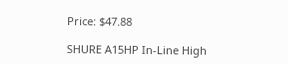Price: $47.88

SHURE A15HP In-Line High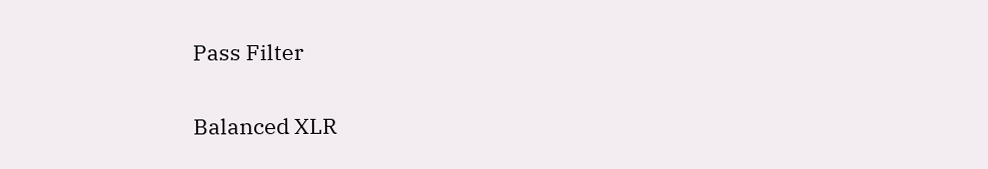Pass Filter

Balanced XLR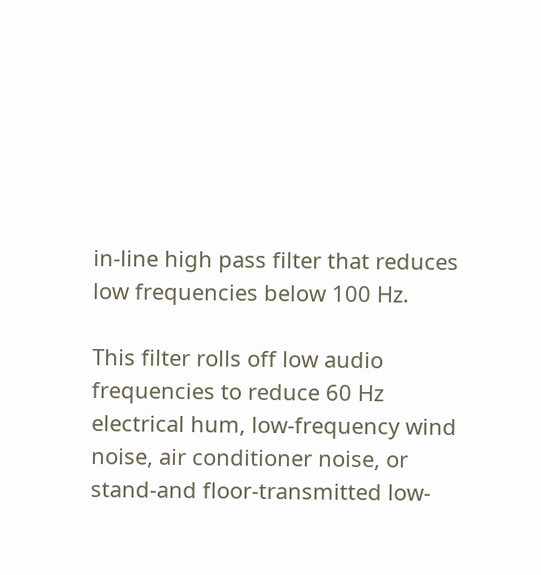in-line high pass filter that reduces low frequencies below 100 Hz.

This filter rolls off low audio frequencies to reduce 60 Hz electrical hum, low-frequency wind noise, air conditioner noise, or stand-and floor-transmitted low-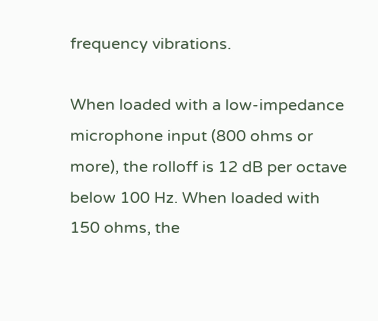frequency vibrations.

When loaded with a low-impedance microphone input (800 ohms or more), the rolloff is 12 dB per octave below 100 Hz. When loaded with 150 ohms, the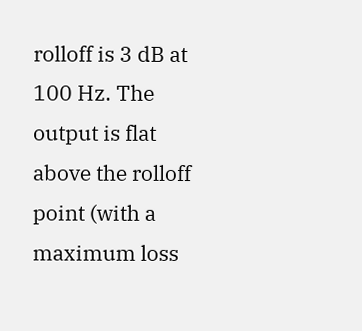rolloff is 3 dB at 100 Hz. The output is flat above the rolloff point (with a maximum loss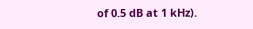of 0.5 dB at 1 kHz).